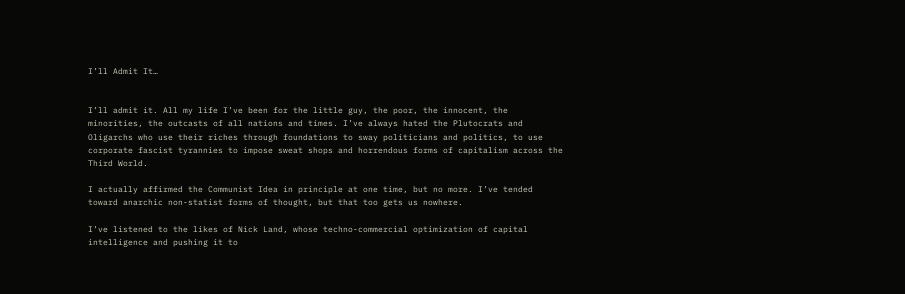I’ll Admit It…


I’ll admit it. All my life I’ve been for the little guy, the poor, the innocent, the minorities, the outcasts of all nations and times. I’ve always hated the Plutocrats and Oligarchs who use their riches through foundations to sway politicians and politics, to use corporate fascist tyrannies to impose sweat shops and horrendous forms of capitalism across the Third World.

I actually affirmed the Communist Idea in principle at one time, but no more. I’ve tended toward anarchic non-statist forms of thought, but that too gets us nowhere.

I’ve listened to the likes of Nick Land, whose techno-commercial optimization of capital intelligence and pushing it to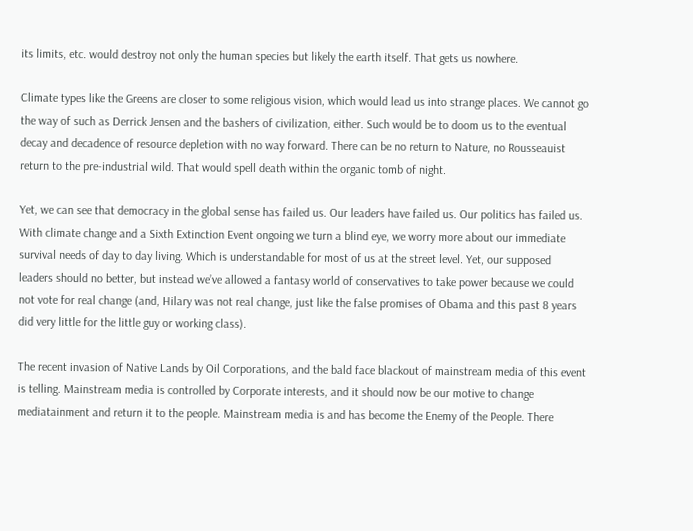its limits, etc. would destroy not only the human species but likely the earth itself. That gets us nowhere.

Climate types like the Greens are closer to some religious vision, which would lead us into strange places. We cannot go the way of such as Derrick Jensen and the bashers of civilization, either. Such would be to doom us to the eventual decay and decadence of resource depletion with no way forward. There can be no return to Nature, no Rousseauist return to the pre-industrial wild. That would spell death within the organic tomb of night.

Yet, we can see that democracy in the global sense has failed us. Our leaders have failed us. Our politics has failed us. With climate change and a Sixth Extinction Event ongoing we turn a blind eye, we worry more about our immediate survival needs of day to day living. Which is understandable for most of us at the street level. Yet, our supposed leaders should no better, but instead we’ve allowed a fantasy world of conservatives to take power because we could not vote for real change (and, Hilary was not real change, just like the false promises of Obama and this past 8 years did very little for the little guy or working class).

The recent invasion of Native Lands by Oil Corporations, and the bald face blackout of mainstream media of this event is telling. Mainstream media is controlled by Corporate interests, and it should now be our motive to change mediatainment and return it to the people. Mainstream media is and has become the Enemy of the People. There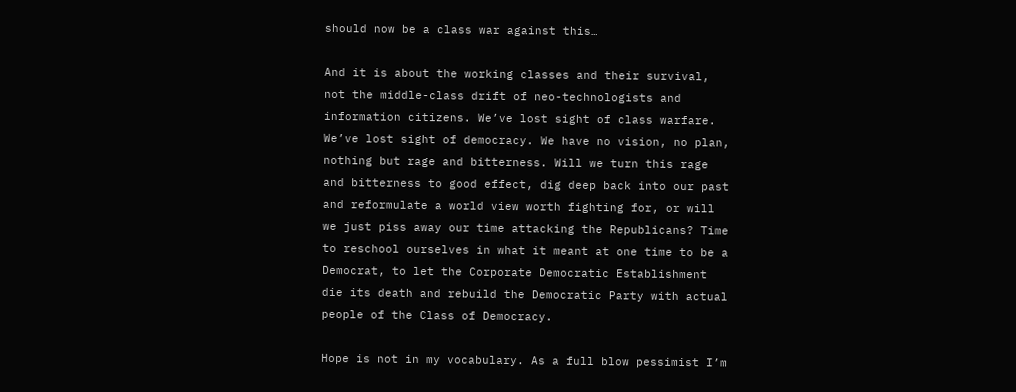should now be a class war against this…

And it is about the working classes and their survival, not the middle-class drift of neo-technologists and information citizens. We’ve lost sight of class warfare. We’ve lost sight of democracy. We have no vision, no plan, nothing but rage and bitterness. Will we turn this rage and bitterness to good effect, dig deep back into our past and reformulate a world view worth fighting for, or will we just piss away our time attacking the Republicans? Time to reschool ourselves in what it meant at one time to be a Democrat, to let the Corporate Democratic Establishment die its death and rebuild the Democratic Party with actual people of the Class of Democracy.

Hope is not in my vocabulary. As a full blow pessimist I’m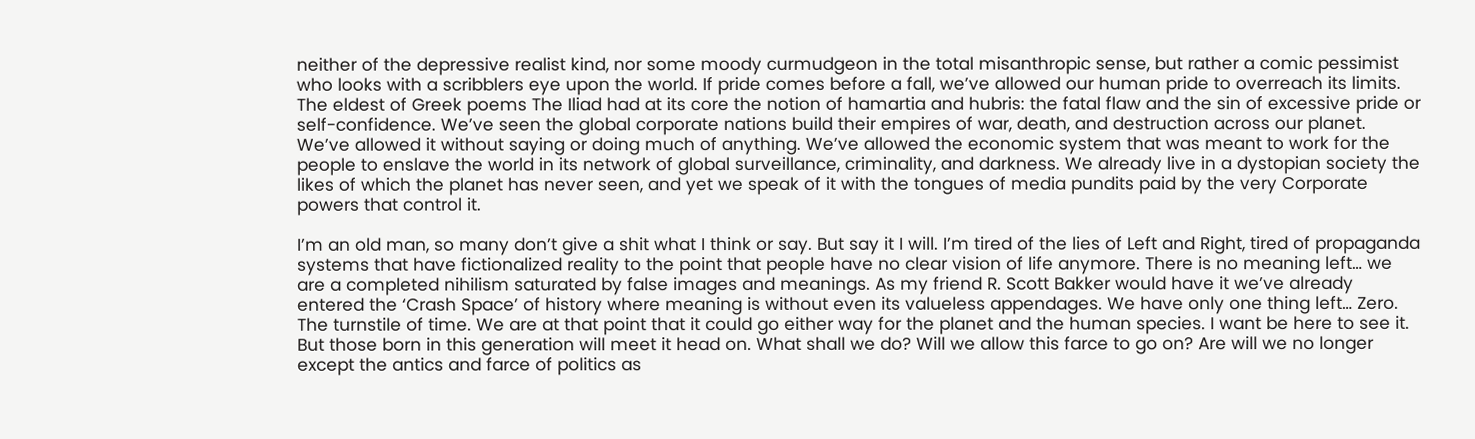neither of the depressive realist kind, nor some moody curmudgeon in the total misanthropic sense, but rather a comic pessimist who looks with a scribblers eye upon the world. If pride comes before a fall, we’ve allowed our human pride to overreach its limits. The eldest of Greek poems The Iliad had at its core the notion of hamartia and hubris: the fatal flaw and the sin of excessive pride or self-confidence. We’ve seen the global corporate nations build their empires of war, death, and destruction across our planet. We’ve allowed it without saying or doing much of anything. We’ve allowed the economic system that was meant to work for the people to enslave the world in its network of global surveillance, criminality, and darkness. We already live in a dystopian society the likes of which the planet has never seen, and yet we speak of it with the tongues of media pundits paid by the very Corporate powers that control it.

I’m an old man, so many don’t give a shit what I think or say. But say it I will. I’m tired of the lies of Left and Right, tired of propaganda systems that have fictionalized reality to the point that people have no clear vision of life anymore. There is no meaning left… we are a completed nihilism saturated by false images and meanings. As my friend R. Scott Bakker would have it we’ve already entered the ‘Crash Space’ of history where meaning is without even its valueless appendages. We have only one thing left… Zero. The turnstile of time. We are at that point that it could go either way for the planet and the human species. I want be here to see it. But those born in this generation will meet it head on. What shall we do? Will we allow this farce to go on? Are will we no longer except the antics and farce of politics as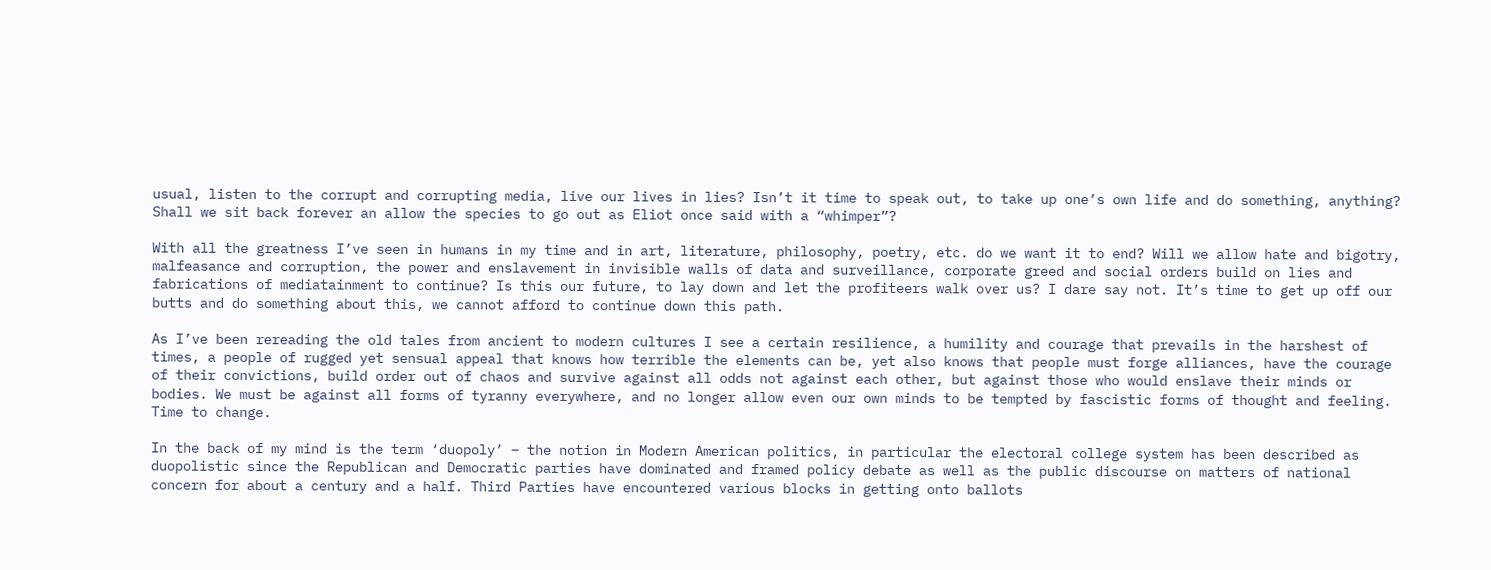usual, listen to the corrupt and corrupting media, live our lives in lies? Isn’t it time to speak out, to take up one’s own life and do something, anything? Shall we sit back forever an allow the species to go out as Eliot once said with a “whimper”?

With all the greatness I’ve seen in humans in my time and in art, literature, philosophy, poetry, etc. do we want it to end? Will we allow hate and bigotry, malfeasance and corruption, the power and enslavement in invisible walls of data and surveillance, corporate greed and social orders build on lies and fabrications of mediatainment to continue? Is this our future, to lay down and let the profiteers walk over us? I dare say not. It’s time to get up off our butts and do something about this, we cannot afford to continue down this path.

As I’ve been rereading the old tales from ancient to modern cultures I see a certain resilience, a humility and courage that prevails in the harshest of times, a people of rugged yet sensual appeal that knows how terrible the elements can be, yet also knows that people must forge alliances, have the courage of their convictions, build order out of chaos and survive against all odds not against each other, but against those who would enslave their minds or bodies. We must be against all forms of tyranny everywhere, and no longer allow even our own minds to be tempted by fascistic forms of thought and feeling. Time to change.

In the back of my mind is the term ‘duopoly’ – the notion in Modern American politics, in particular the electoral college system has been described as duopolistic since the Republican and Democratic parties have dominated and framed policy debate as well as the public discourse on matters of national concern for about a century and a half. Third Parties have encountered various blocks in getting onto ballots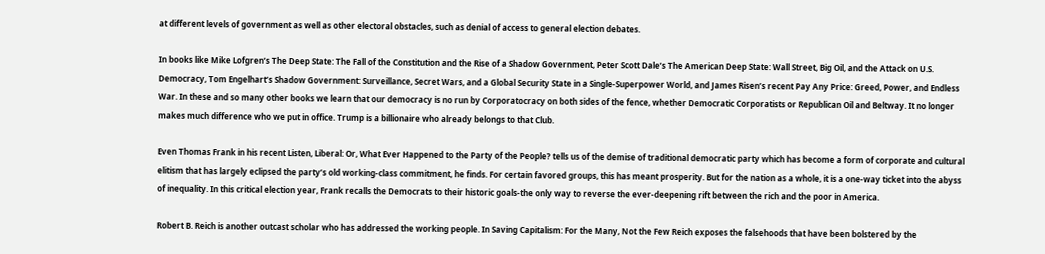at different levels of government as well as other electoral obstacles, such as denial of access to general election debates.

In books like Mike Lofgren’s The Deep State: The Fall of the Constitution and the Rise of a Shadow Government, Peter Scott Dale’s The American Deep State: Wall Street, Big Oil, and the Attack on U.S. Democracy, Tom Engelhart’s Shadow Government: Surveillance, Secret Wars, and a Global Security State in a Single-Superpower World, and James Risen’s recent Pay Any Price: Greed, Power, and Endless War. In these and so many other books we learn that our democracy is no run by Corporatocracy on both sides of the fence, whether Democratic Corporatists or Republican Oil and Beltway. It no longer makes much difference who we put in office. Trump is a billionaire who already belongs to that Club.

Even Thomas Frank in his recent Listen, Liberal: Or, What Ever Happened to the Party of the People? tells us of the demise of traditional democratic party which has become a form of corporate and cultural elitism that has largely eclipsed the party’s old working-class commitment, he finds. For certain favored groups, this has meant prosperity. But for the nation as a whole, it is a one-way ticket into the abyss of inequality. In this critical election year, Frank recalls the Democrats to their historic goals-the only way to reverse the ever-deepening rift between the rich and the poor in America.

Robert B. Reich is another outcast scholar who has addressed the working people. In Saving Capitalism: For the Many, Not the Few Reich exposes the falsehoods that have been bolstered by the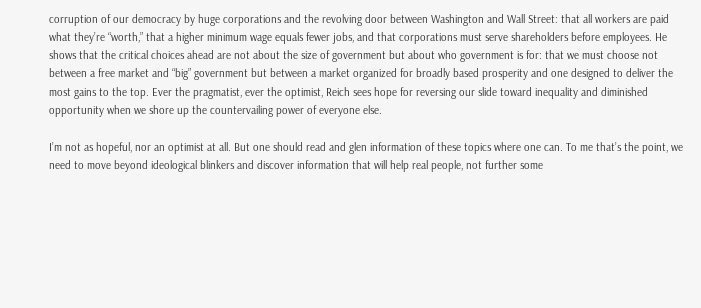corruption of our democracy by huge corporations and the revolving door between Washington and Wall Street: that all workers are paid what they’re “worth,” that a higher minimum wage equals fewer jobs, and that corporations must serve shareholders before employees. He shows that the critical choices ahead are not about the size of government but about who government is for: that we must choose not between a free market and “big” government but between a market organized for broadly based prosperity and one designed to deliver the most gains to the top. Ever the pragmatist, ever the optimist, Reich sees hope for reversing our slide toward inequality and diminished opportunity when we shore up the countervailing power of everyone else.

I’m not as hopeful, nor an optimist at all. But one should read and glen information of these topics where one can. To me that’s the point, we need to move beyond ideological blinkers and discover information that will help real people, not further some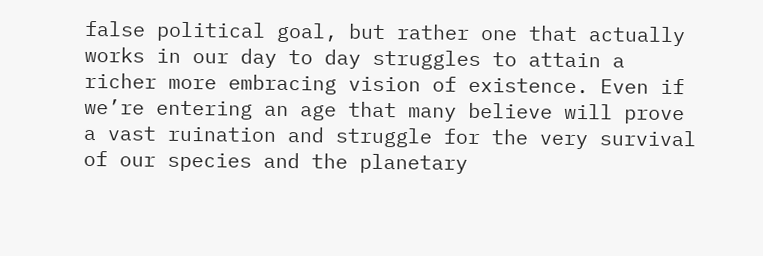false political goal, but rather one that actually works in our day to day struggles to attain a richer more embracing vision of existence. Even if we’re entering an age that many believe will prove a vast ruination and struggle for the very survival of our species and the planetary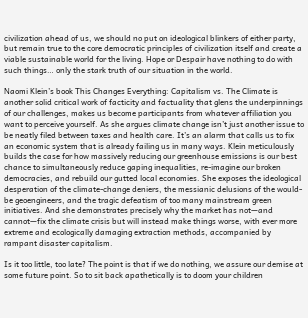civilization ahead of us, we should no put on ideological blinkers of either party, but remain true to the core democratic principles of civilization itself and create a viable sustainable world for the living. Hope or Despair have nothing to do with such things… only the stark truth of our situation in the world.

Naomi Klein’s book This Changes Everything: Capitalism vs. The Climate is another solid critical work of facticity and factuality that glens the underpinnings of our challenges, makes us become participants from whatever affiliation you want to perceive yourself. As she argues climate change isn’t just another issue to be neatly filed between taxes and health care. It’s an alarm that calls us to fix an economic system that is already failing us in many ways. Klein meticulously builds the case for how massively reducing our greenhouse emissions is our best chance to simultaneously reduce gaping inequalities, re-imagine our broken democracies, and rebuild our gutted local economies. She exposes the ideological desperation of the climate-change deniers, the messianic delusions of the would-be geoengineers, and the tragic defeatism of too many mainstream green initiatives. And she demonstrates precisely why the market has not—and cannot—fix the climate crisis but will instead make things worse, with ever more extreme and ecologically damaging extraction methods, accompanied by rampant disaster capitalism.

Is it too little, too late? The point is that if we do nothing, we assure our demise at some future point. So to sit back apathetically is to doom your children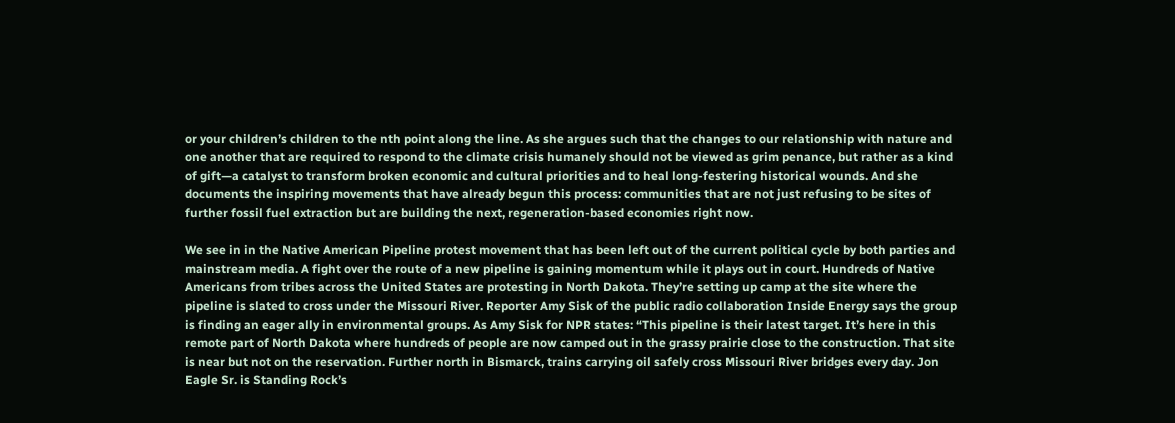or your children’s children to the nth point along the line. As she argues such that the changes to our relationship with nature and one another that are required to respond to the climate crisis humanely should not be viewed as grim penance, but rather as a kind of gift—a catalyst to transform broken economic and cultural priorities and to heal long-festering historical wounds. And she documents the inspiring movements that have already begun this process: communities that are not just refusing to be sites of further fossil fuel extraction but are building the next, regeneration-based economies right now.

We see in in the Native American Pipeline protest movement that has been left out of the current political cycle by both parties and mainstream media. A fight over the route of a new pipeline is gaining momentum while it plays out in court. Hundreds of Native Americans from tribes across the United States are protesting in North Dakota. They’re setting up camp at the site where the pipeline is slated to cross under the Missouri River. Reporter Amy Sisk of the public radio collaboration Inside Energy says the group is finding an eager ally in environmental groups. As Amy Sisk for NPR states: “This pipeline is their latest target. It’s here in this remote part of North Dakota where hundreds of people are now camped out in the grassy prairie close to the construction. That site is near but not on the reservation. Further north in Bismarck, trains carrying oil safely cross Missouri River bridges every day. Jon Eagle Sr. is Standing Rock’s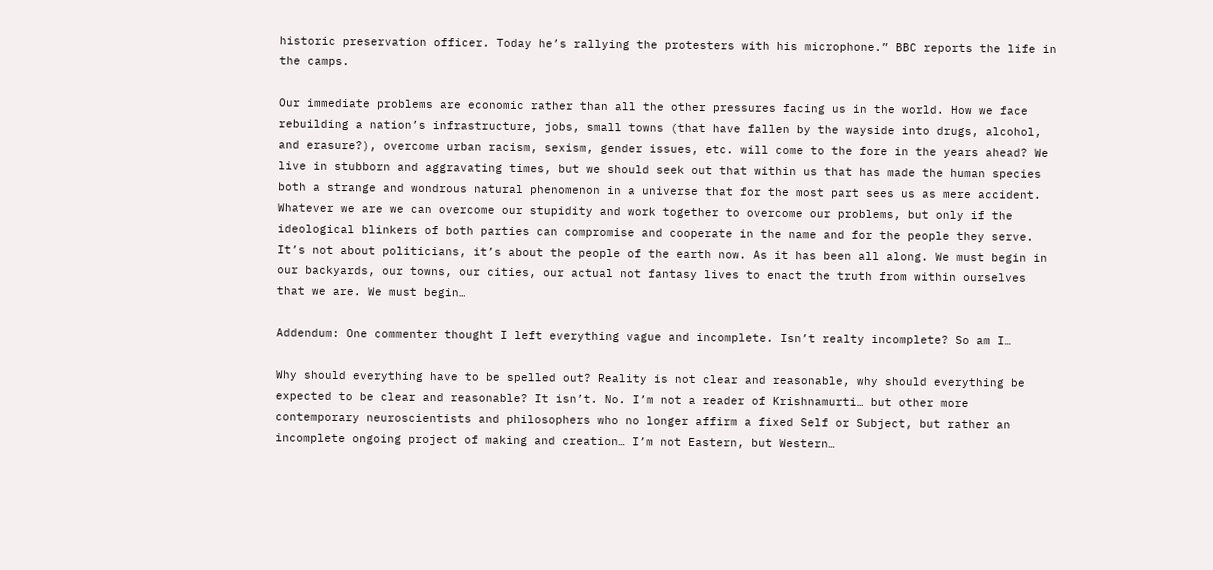historic preservation officer. Today he’s rallying the protesters with his microphone.” BBC reports the life in the camps.

Our immediate problems are economic rather than all the other pressures facing us in the world. How we face rebuilding a nation’s infrastructure, jobs, small towns (that have fallen by the wayside into drugs, alcohol, and erasure?), overcome urban racism, sexism, gender issues, etc. will come to the fore in the years ahead? We live in stubborn and aggravating times, but we should seek out that within us that has made the human species both a strange and wondrous natural phenomenon in a universe that for the most part sees us as mere accident. Whatever we are we can overcome our stupidity and work together to overcome our problems, but only if the ideological blinkers of both parties can compromise and cooperate in the name and for the people they serve. It’s not about politicians, it’s about the people of the earth now. As it has been all along. We must begin in our backyards, our towns, our cities, our actual not fantasy lives to enact the truth from within ourselves that we are. We must begin…

Addendum: One commenter thought I left everything vague and incomplete. Isn’t realty incomplete? So am I…

Why should everything have to be spelled out? Reality is not clear and reasonable, why should everything be expected to be clear and reasonable? It isn’t. No. I’m not a reader of Krishnamurti… but other more contemporary neuroscientists and philosophers who no longer affirm a fixed Self or Subject, but rather an incomplete ongoing project of making and creation… I’m not Eastern, but Western…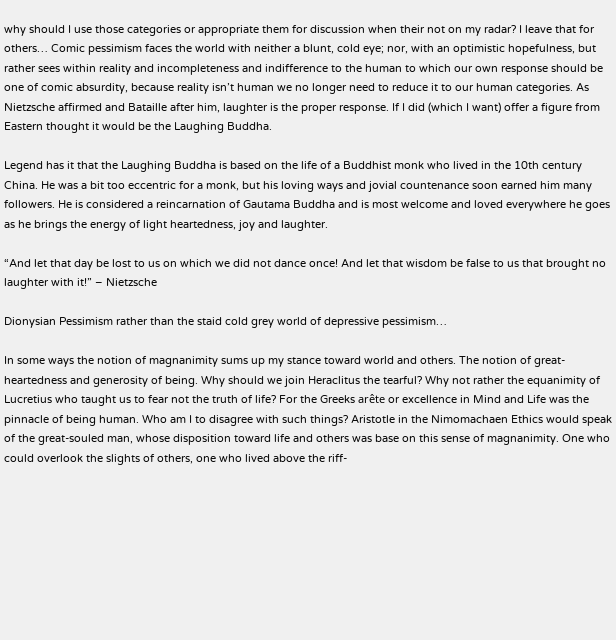why should I use those categories or appropriate them for discussion when their not on my radar? I leave that for others… Comic pessimism faces the world with neither a blunt, cold eye; nor, with an optimistic hopefulness, but rather sees within reality and incompleteness and indifference to the human to which our own response should be one of comic absurdity, because reality isn’t human we no longer need to reduce it to our human categories. As Nietzsche affirmed and Bataille after him, laughter is the proper response. If I did (which I want) offer a figure from Eastern thought it would be the Laughing Buddha.

Legend has it that the Laughing Buddha is based on the life of a Buddhist monk who lived in the 10th century China. He was a bit too eccentric for a monk, but his loving ways and jovial countenance soon earned him many followers. He is considered a reincarnation of Gautama Buddha and is most welcome and loved everywhere he goes as he brings the energy of light heartedness, joy and laughter.

“And let that day be lost to us on which we did not dance once! And let that wisdom be false to us that brought no laughter with it!” – Nietzsche

Dionysian Pessimism rather than the staid cold grey world of depressive pessimism…

In some ways the notion of magnanimity sums up my stance toward world and others. The notion of great-heartedness and generosity of being. Why should we join Heraclitus the tearful? Why not rather the equanimity of Lucretius who taught us to fear not the truth of life? For the Greeks arête or excellence in Mind and Life was the pinnacle of being human. Who am I to disagree with such things? Aristotle in the Nimomachaen Ethics would speak of the great-souled man, whose disposition toward life and others was base on this sense of magnanimity. One who could overlook the slights of others, one who lived above the riff-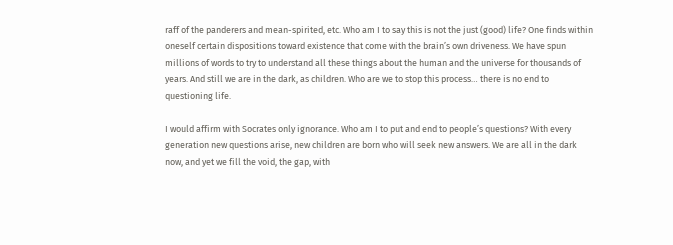raff of the panderers and mean-spirited, etc. Who am I to say this is not the just (good) life? One finds within oneself certain dispositions toward existence that come with the brain’s own driveness. We have spun millions of words to try to understand all these things about the human and the universe for thousands of years. And still we are in the dark, as children. Who are we to stop this process… there is no end to questioning life.

I would affirm with Socrates only ignorance. Who am I to put and end to people’s questions? With every generation new questions arise, new children are born who will seek new answers. We are all in the dark now, and yet we fill the void, the gap, with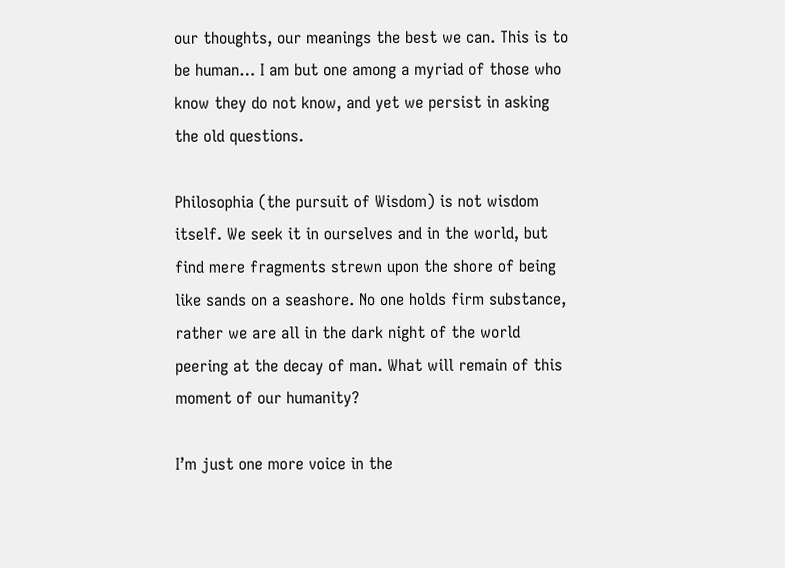our thoughts, our meanings the best we can. This is to be human… I am but one among a myriad of those who know they do not know, and yet we persist in asking the old questions.

Philosophia (the pursuit of Wisdom) is not wisdom itself. We seek it in ourselves and in the world, but find mere fragments strewn upon the shore of being like sands on a seashore. No one holds firm substance, rather we are all in the dark night of the world peering at the decay of man. What will remain of this moment of our humanity?

I’m just one more voice in the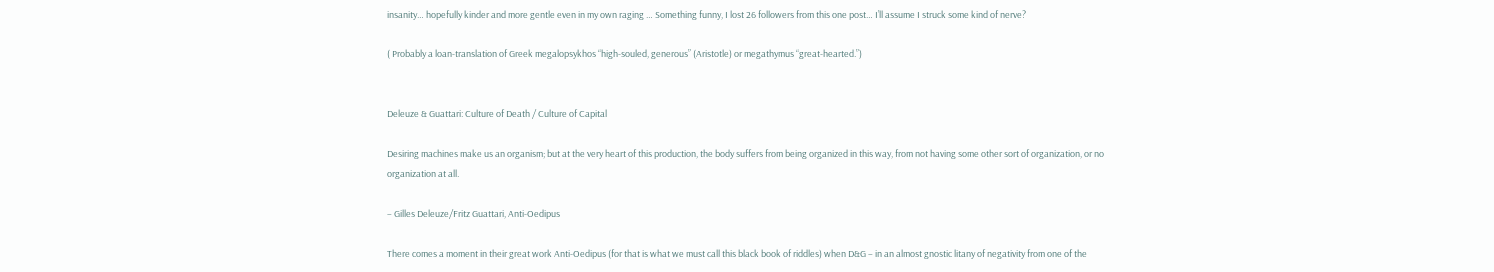insanity… hopefully kinder and more gentle even in my own raging … Something funny, I lost 26 followers from this one post… I’ll assume I struck some kind of nerve?

( Probably a loan-translation of Greek megalopsykhos “high-souled, generous” (Aristotle) or megathymus “great-hearted.”)


Deleuze & Guattari: Culture of Death / Culture of Capital

Desiring machines make us an organism; but at the very heart of this production, the body suffers from being organized in this way, from not having some other sort of organization, or no organization at all.

– Gilles Deleuze/Fritz Guattari, Anti-Oedipus

There comes a moment in their great work Anti-Oedipus (for that is what we must call this black book of riddles) when D&G – in an almost gnostic litany of negativity from one of the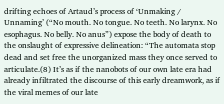drifting echoes of Artaud’s process of ‘Unmaking / Unnaming’ (“No mouth. No tongue. No teeth. No larynx. No esophagus. No belly. No anus”) expose the body of death to the onslaught of expressive delineation: “The automata stop dead and set free the unorganized mass they once served to articulate.(8) It’s as if the nanobots of our own late era had already infiltrated the discourse of this early dreamwork, as if the viral memes of our late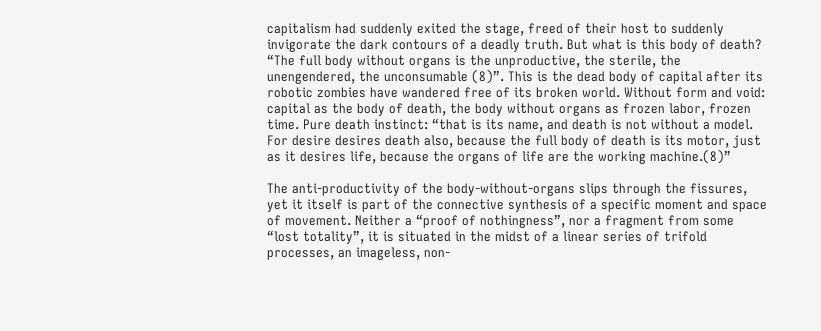capitalism had suddenly exited the stage, freed of their host to suddenly invigorate the dark contours of a deadly truth. But what is this body of death? “The full body without organs is the unproductive, the sterile, the unengendered, the unconsumable (8)”. This is the dead body of capital after its robotic zombies have wandered free of its broken world. Without form and void: capital as the body of death, the body without organs as frozen labor, frozen time. Pure death instinct: “that is its name, and death is not without a model. For desire desires death also, because the full body of death is its motor, just as it desires life, because the organs of life are the working machine.(8)”

The anti-productivity of the body-without-organs slips through the fissures, yet it itself is part of the connective synthesis of a specific moment and space of movement. Neither a “proof of nothingness”, nor a fragment from some “lost totality”, it is situated in the midst of a linear series of trifold processes, an imageless, non-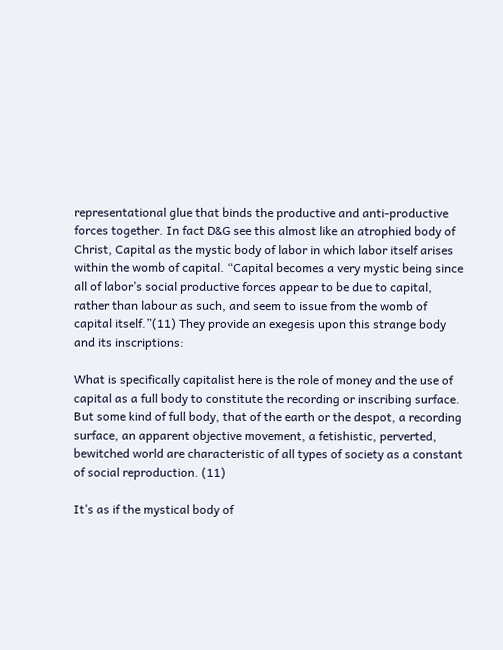representational glue that binds the productive and anti-productive forces together. In fact D&G see this almost like an atrophied body of Christ, Capital as the mystic body of labor in which labor itself arises within the womb of capital. “Capital becomes a very mystic being since all of labor’s social productive forces appear to be due to capital, rather than labour as such, and seem to issue from the womb of capital itself.”(11) They provide an exegesis upon this strange body and its inscriptions:

What is specifically capitalist here is the role of money and the use of capital as a full body to constitute the recording or inscribing surface. But some kind of full body, that of the earth or the despot, a recording surface, an apparent objective movement, a fetishistic, perverted, bewitched world are characteristic of all types of society as a constant of social reproduction. (11)

It’s as if the mystical body of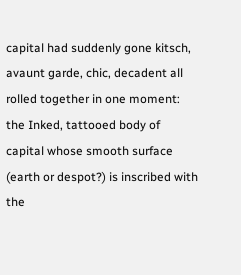capital had suddenly gone kitsch, avaunt garde, chic, decadent all rolled together in one moment: the Inked, tattooed body of capital whose smooth surface (earth or despot?) is inscribed with the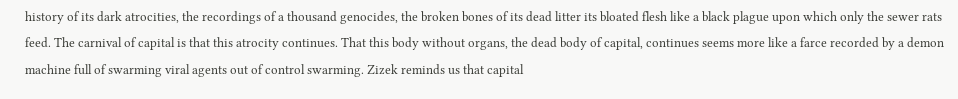history of its dark atrocities, the recordings of a thousand genocides, the broken bones of its dead litter its bloated flesh like a black plague upon which only the sewer rats feed. The carnival of capital is that this atrocity continues. That this body without organs, the dead body of capital, continues seems more like a farce recorded by a demon machine full of swarming viral agents out of control swarming. Zizek reminds us that capital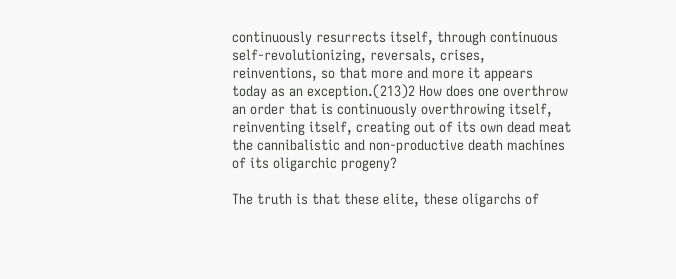continuously resurrects itself, through continuous self-revolutionizing, reversals, crises, reinventions, so that more and more it appears today as an exception.(213)2 How does one overthrow an order that is continuously overthrowing itself, reinventing itself, creating out of its own dead meat the cannibalistic and non-productive death machines of its oligarchic progeny?

The truth is that these elite, these oligarchs of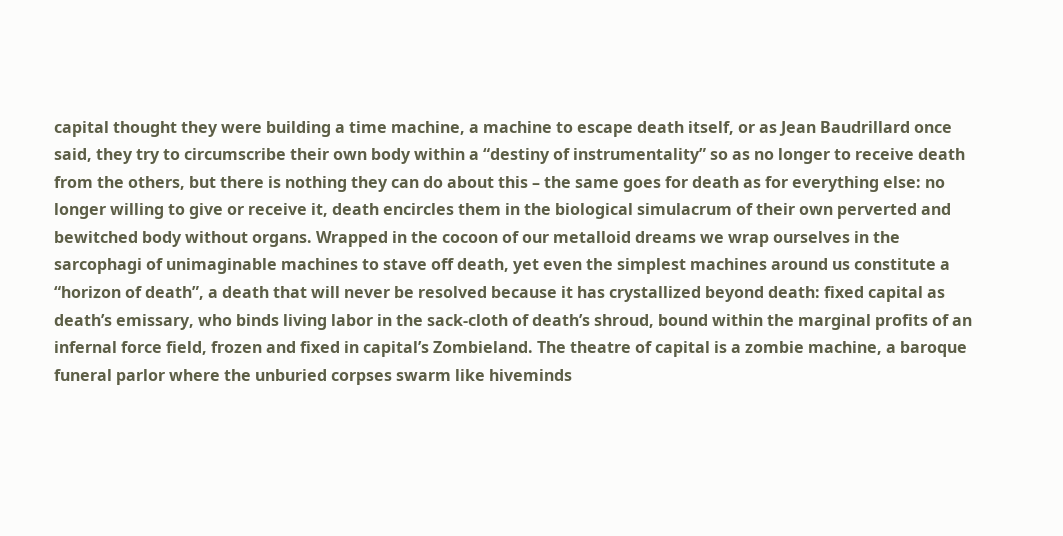capital thought they were building a time machine, a machine to escape death itself, or as Jean Baudrillard once said, they try to circumscribe their own body within a “destiny of instrumentality” so as no longer to receive death from the others, but there is nothing they can do about this – the same goes for death as for everything else: no longer willing to give or receive it, death encircles them in the biological simulacrum of their own perverted and bewitched body without organs. Wrapped in the cocoon of our metalloid dreams we wrap ourselves in the sarcophagi of unimaginable machines to stave off death, yet even the simplest machines around us constitute a “horizon of death”, a death that will never be resolved because it has crystallized beyond death: fixed capital as death’s emissary, who binds living labor in the sack-cloth of death’s shroud, bound within the marginal profits of an infernal force field, frozen and fixed in capital’s Zombieland. The theatre of capital is a zombie machine, a baroque funeral parlor where the unburied corpses swarm like hiveminds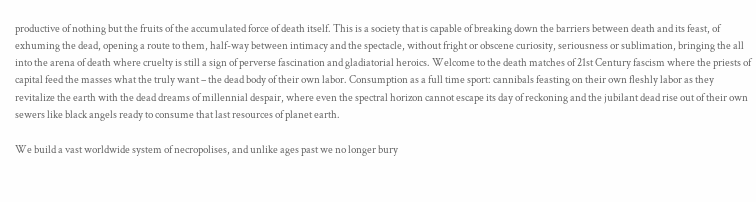productive of nothing but the fruits of the accumulated force of death itself. This is a society that is capable of breaking down the barriers between death and its feast, of exhuming the dead, opening a route to them, half-way between intimacy and the spectacle, without fright or obscene curiosity, seriousness or sublimation, bringing the all into the arena of death where cruelty is still a sign of perverse fascination and gladiatorial heroics. Welcome to the death matches of 21st Century fascism where the priests of capital feed the masses what the truly want – the dead body of their own labor. Consumption as a full time sport: cannibals feasting on their own fleshly labor as they revitalize the earth with the dead dreams of millennial despair, where even the spectral horizon cannot escape its day of reckoning and the jubilant dead rise out of their own sewers like black angels ready to consume that last resources of planet earth.

We build a vast worldwide system of necropolises, and unlike ages past we no longer bury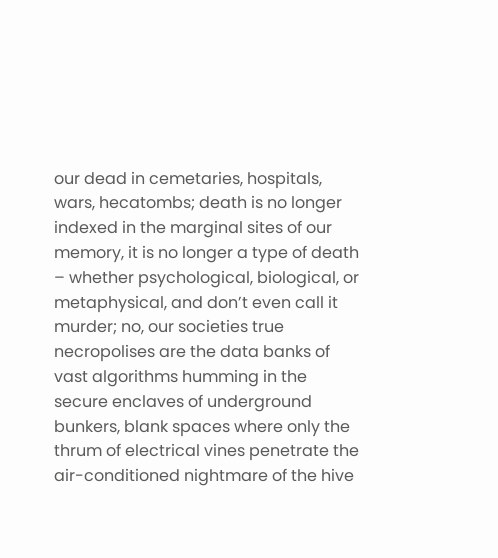our dead in cemetaries, hospitals, wars, hecatombs; death is no longer indexed in the marginal sites of our memory, it is no longer a type of death – whether psychological, biological, or metaphysical, and don’t even call it murder; no, our societies true necropolises are the data banks of vast algorithms humming in the secure enclaves of underground bunkers, blank spaces where only the thrum of electrical vines penetrate the air-conditioned nightmare of the hive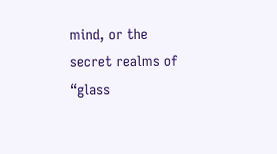mind, or the secret realms of “glass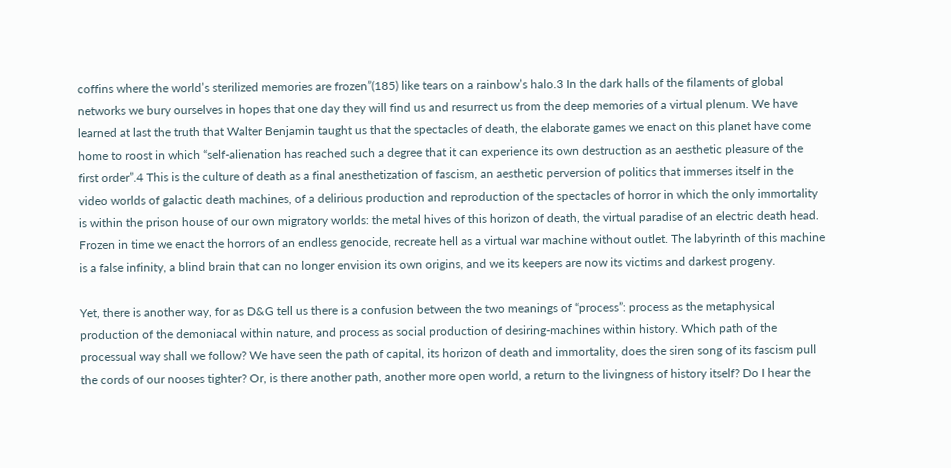coffins where the world’s sterilized memories are frozen”(185) like tears on a rainbow’s halo.3 In the dark halls of the filaments of global networks we bury ourselves in hopes that one day they will find us and resurrect us from the deep memories of a virtual plenum. We have learned at last the truth that Walter Benjamin taught us that the spectacles of death, the elaborate games we enact on this planet have come home to roost in which “self-alienation has reached such a degree that it can experience its own destruction as an aesthetic pleasure of the first order”.4 This is the culture of death as a final anesthetization of fascism, an aesthetic perversion of politics that immerses itself in the video worlds of galactic death machines, of a delirious production and reproduction of the spectacles of horror in which the only immortality is within the prison house of our own migratory worlds: the metal hives of this horizon of death, the virtual paradise of an electric death head. Frozen in time we enact the horrors of an endless genocide, recreate hell as a virtual war machine without outlet. The labyrinth of this machine is a false infinity, a blind brain that can no longer envision its own origins, and we its keepers are now its victims and darkest progeny.

Yet, there is another way, for as D&G tell us there is a confusion between the two meanings of “process”: process as the metaphysical production of the demoniacal within nature, and process as social production of desiring-machines within history. Which path of the processual way shall we follow? We have seen the path of capital, its horizon of death and immortality, does the siren song of its fascism pull the cords of our nooses tighter? Or, is there another path, another more open world, a return to the livingness of history itself? Do I hear the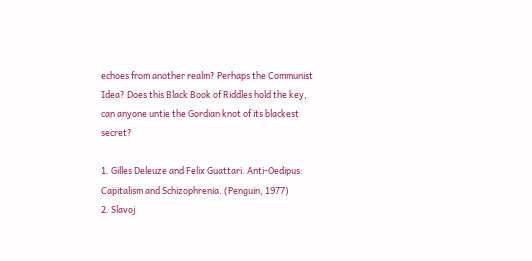echoes from another realm? Perhaps the Communist Idea? Does this Black Book of Riddles hold the key, can anyone untie the Gordian knot of its blackest secret?

1. Gilles Deleuze and Felix Guattari. Anti-Oedipus: Capitalism and Schizophrenia. (Penguin, 1977)
2. Slavoj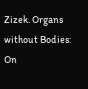Zizek. Organs without Bodies: On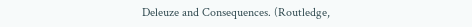Deleuze and Consequences. (Routledge,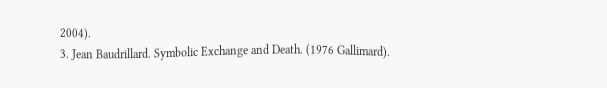2004).
3. Jean Baudrillard. Symbolic Exchange and Death. (1976 Gallimard).